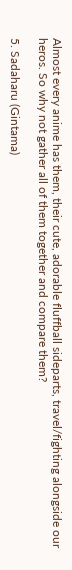Almost every anime has them, their cute, adorable fluffball sideparts, travel/fighting alongside our heros. So why not gather all of them together and compare them?

5. Sadaharu (Gintama)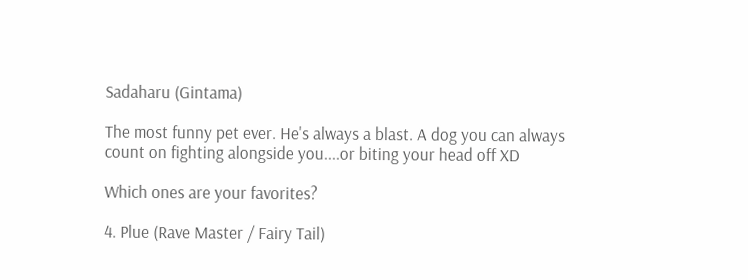Sadaharu (Gintama)

The most funny pet ever. He's always a blast. A dog you can always count on fighting alongside you....or biting your head off XD

Which ones are your favorites?

4. Plue (Rave Master / Fairy Tail)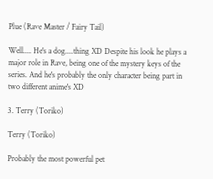Plue (Rave Master / Fairy Tail)

Well.... He's a dog....thing XD Despite his look he plays a major role in Rave, being one of the mystery keys of the series. And he's probably the only character being part in two different anime's XD

3. Terry (Toriko)

Terry (Toriko)

Probably the most powerful pet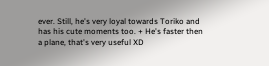ever. Still, he's very loyal towards Toriko and has his cute moments too. + He's faster then a plane, that's very useful XD